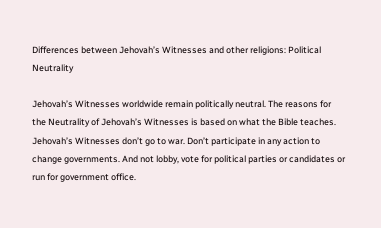Differences between Jehovah’s Witnesses and other religions: Political Neutrality

Jehovah’s Witnesses worldwide remain politically neutral. The reasons for the Neutrality of Jehovah’s Witnesses is based on what the Bible teaches. Jehovah’s Witnesses don’t go to war. Don’t participate in any action to change governments. And not lobby, vote for political parties or candidates or run for government office.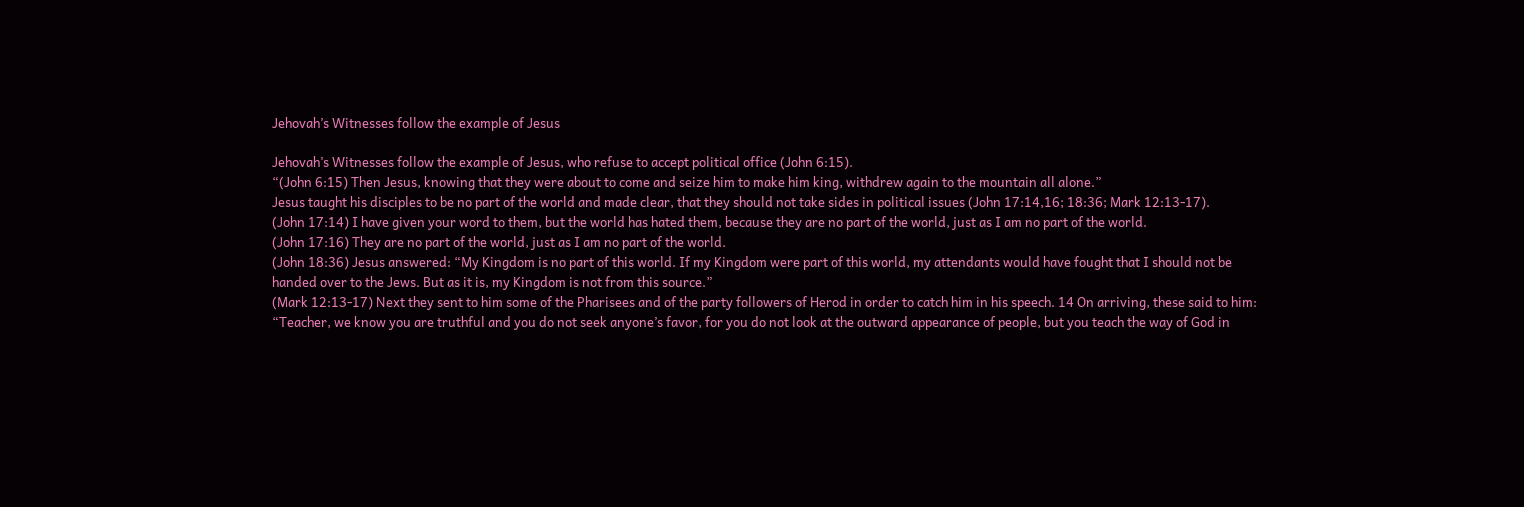Jehovah’s Witnesses follow the example of Jesus

Jehovah’s Witnesses follow the example of Jesus, who refuse to accept political office (John 6:15).
“(John 6:15) Then Jesus, knowing that they were about to come and seize him to make him king, withdrew again to the mountain all alone.”
Jesus taught his disciples to be no part of the world and made clear, that they should not take sides in political issues (John 17:14,16; 18:36; Mark 12:13-17).
(John 17:14) I have given your word to them, but the world has hated them, because they are no part of the world, just as I am no part of the world.
(John 17:16) They are no part of the world, just as I am no part of the world.
(John 18:36) Jesus answered: “My Kingdom is no part of this world. If my Kingdom were part of this world, my attendants would have fought that I should not be handed over to the Jews. But as it is, my Kingdom is not from this source.”
(Mark 12:13-17) Next they sent to him some of the Pharisees and of the party followers of Herod in order to catch him in his speech. 14 On arriving, these said to him: “Teacher, we know you are truthful and you do not seek anyone’s favor, for you do not look at the outward appearance of people, but you teach the way of God in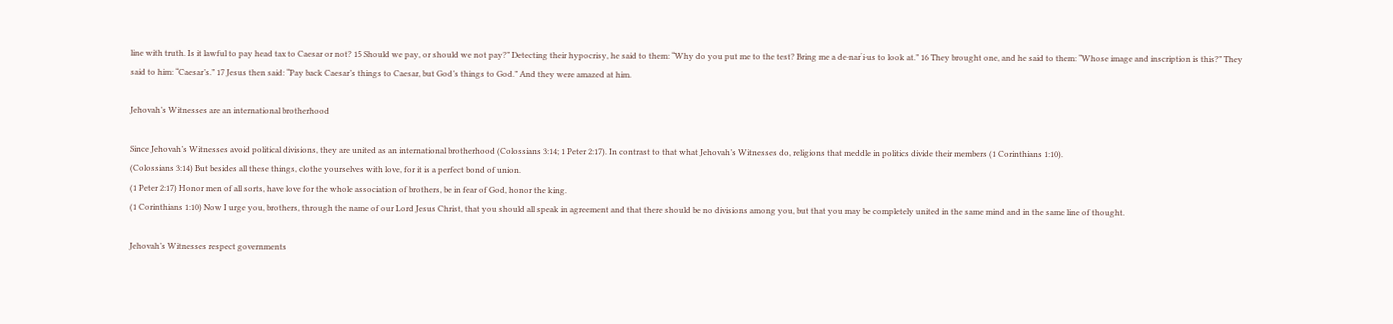line with truth. Is it lawful to pay head tax to Caesar or not? 15 Should we pay, or should we not pay?” Detecting their hypocrisy, he said to them: “Why do you put me to the test? Bring me a de·narʹi·us to look at.” 16 They brought one, and he said to them: “Whose image and inscription is this?” They said to him: “Caesar’s.” 17 Jesus then said: “Pay back Caesar’s things to Caesar, but God’s things to God.” And they were amazed at him.

Jehovah’s Witnesses are an international brotherhood

Since Jehovah’s Witnesses avoid political divisions, they are united as an international brotherhood (Colossians 3:14; 1 Peter 2:17). In contrast to that what Jehovah’s Witnesses do, religions that meddle in politics divide their members (1 Corinthians 1:10).
(Colossians 3:14) But besides all these things, clothe yourselves with love, for it is a perfect bond of union.
(1 Peter 2:17) Honor men of all sorts, have love for the whole association of brothers, be in fear of God, honor the king.
(1 Corinthians 1:10) Now I urge you, brothers, through the name of our Lord Jesus Christ, that you should all speak in agreement and that there should be no divisions among you, but that you may be completely united in the same mind and in the same line of thought.

Jehovah’s Witnesses respect governments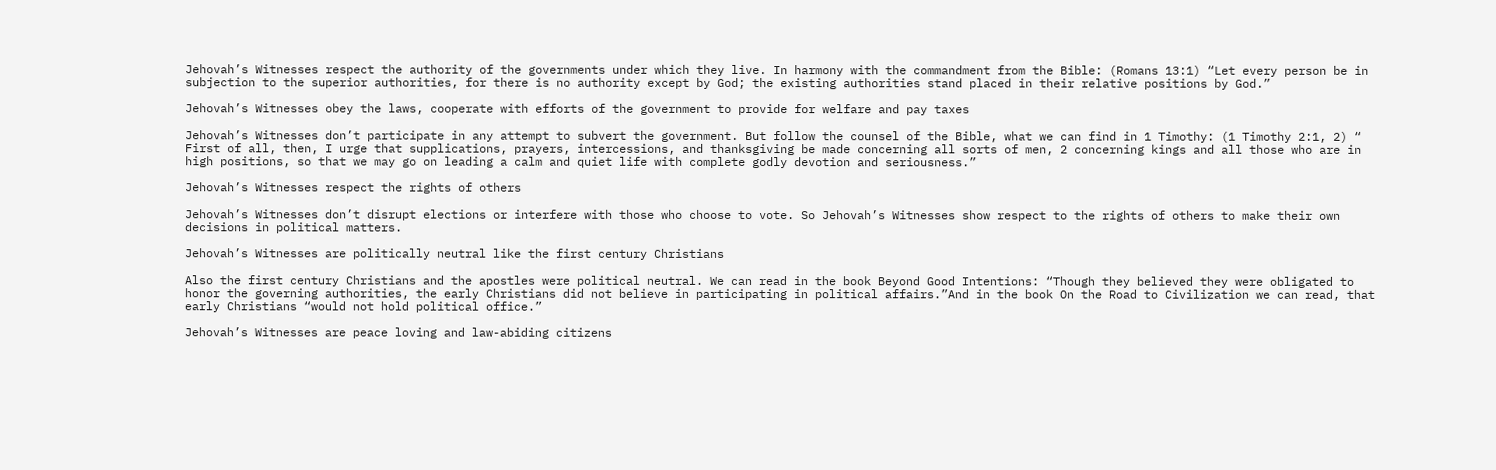Jehovah’s Witnesses respect the authority of the governments under which they live. In harmony with the commandment from the Bible: (Romans 13:1) “Let every person be in subjection to the superior authorities, for there is no authority except by God; the existing authorities stand placed in their relative positions by God.”

Jehovah’s Witnesses obey the laws, cooperate with efforts of the government to provide for welfare and pay taxes

Jehovah’s Witnesses don’t participate in any attempt to subvert the government. But follow the counsel of the Bible, what we can find in 1 Timothy: (1 Timothy 2:1, 2) “ First of all, then, I urge that supplications, prayers, intercessions, and thanksgiving be made concerning all sorts of men, 2 concerning kings and all those who are in high positions, so that we may go on leading a calm and quiet life with complete godly devotion and seriousness.”

Jehovah’s Witnesses respect the rights of others

Jehovah’s Witnesses don’t disrupt elections or interfere with those who choose to vote. So Jehovah’s Witnesses show respect to the rights of others to make their own decisions in political matters.

Jehovah’s Witnesses are politically neutral like the first century Christians

Also the first century Christians and the apostles were political neutral. We can read in the book Beyond Good Intentions: “Though they believed they were obligated to honor the governing authorities, the early Christians did not believe in participating in political affairs.”And in the book On the Road to Civilization we can read, that early Christians “would not hold political office.”

Jehovah’s Witnesses are peace loving and law-abiding citizens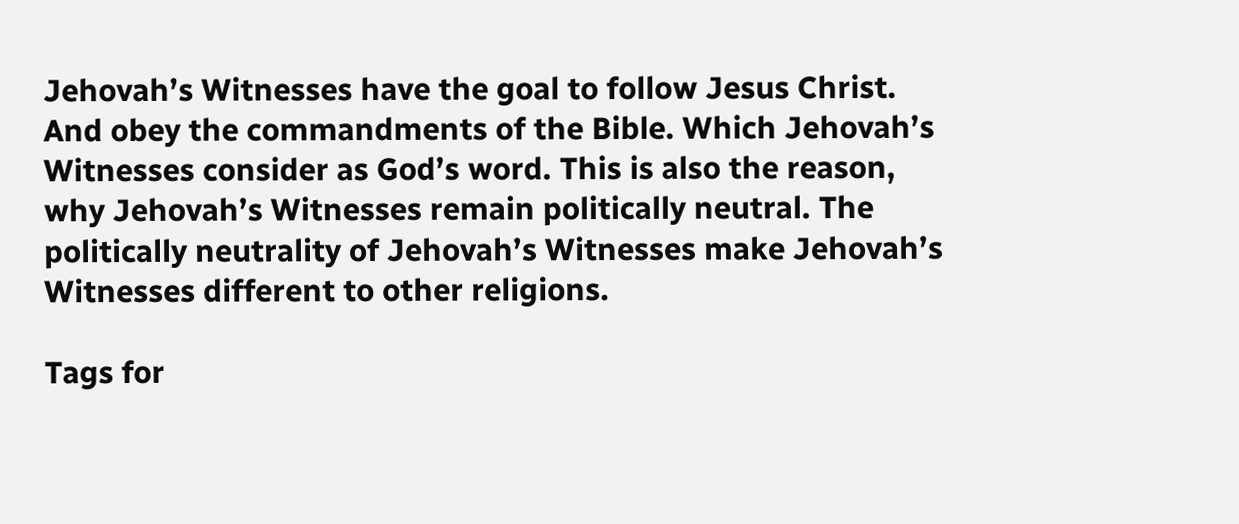Jehovah’s Witnesses have the goal to follow Jesus Christ. And obey the commandments of the Bible. Which Jehovah’s Witnesses consider as God’s word. This is also the reason, why Jehovah’s Witnesses remain politically neutral. The politically neutrality of Jehovah’s Witnesses make Jehovah’s Witnesses different to other religions.

Tags for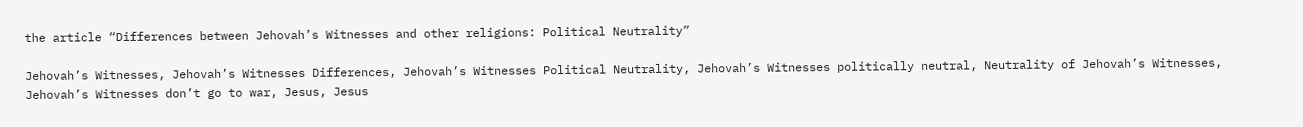the article “Differences between Jehovah’s Witnesses and other religions: Political Neutrality”

Jehovah’s Witnesses, Jehovah’s Witnesses Differences, Jehovah’s Witnesses Political Neutrality, Jehovah’s Witnesses politically neutral, Neutrality of Jehovah’s Witnesses, Jehovah’s Witnesses don’t go to war, Jesus, Jesus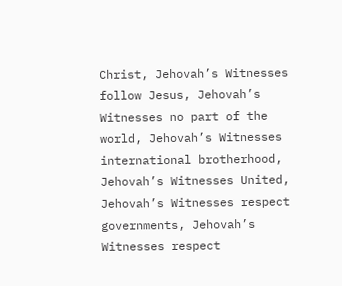Christ, Jehovah’s Witnesses follow Jesus, Jehovah’s Witnesses no part of the world, Jehovah’s Witnesses international brotherhood, Jehovah’s Witnesses United, Jehovah’s Witnesses respect governments, Jehovah’s Witnesses respect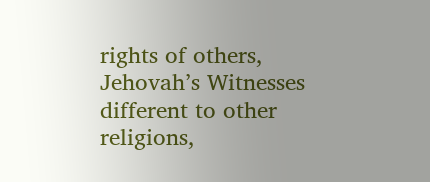rights of others, Jehovah’s Witnesses different to other religions,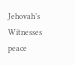Jehovah’s Witnesses peace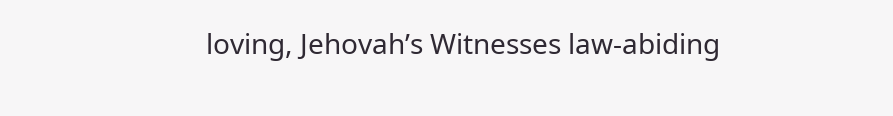loving, Jehovah’s Witnesses law-abiding